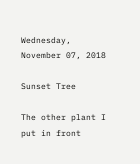Wednesday, November 07, 2018

Sunset Tree

The other plant I put in front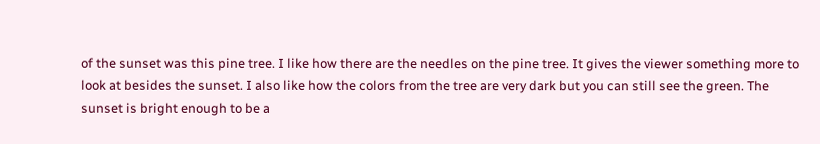of the sunset was this pine tree. I like how there are the needles on the pine tree. It gives the viewer something more to look at besides the sunset. I also like how the colors from the tree are very dark but you can still see the green. The sunset is bright enough to be a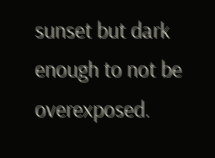sunset but dark enough to not be overexposed.